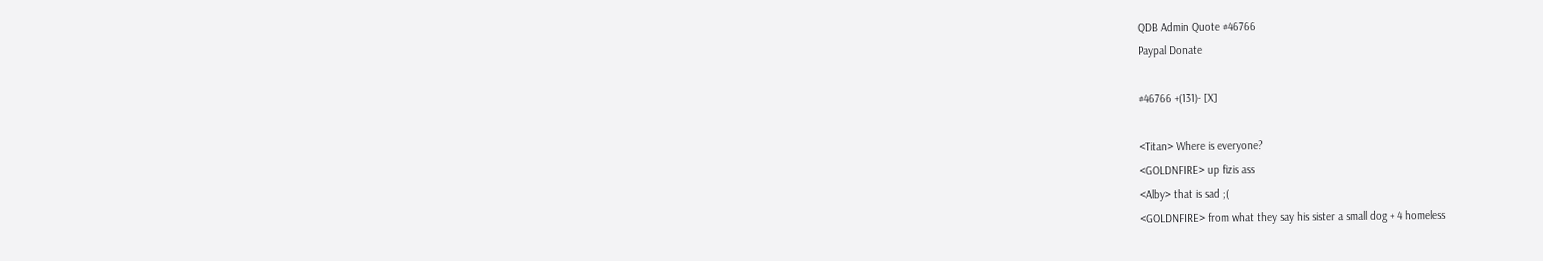QDB Admin Quote #46766
Paypal Donate

#46766 +(131)- [X]

<Titan> Where is everyone?
<GOLDNFIRE> up fizis ass
<Alby> that is sad ;(
<GOLDNFIRE> from what they say his sister a small dog + 4 homeless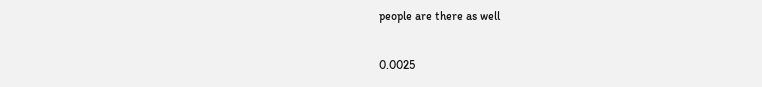people are there as well

0.0025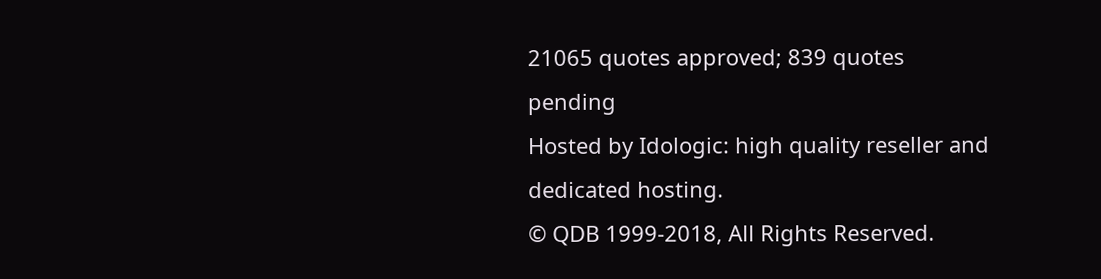21065 quotes approved; 839 quotes pending
Hosted by Idologic: high quality reseller and dedicated hosting.
© QDB 1999-2018, All Rights Reserved.